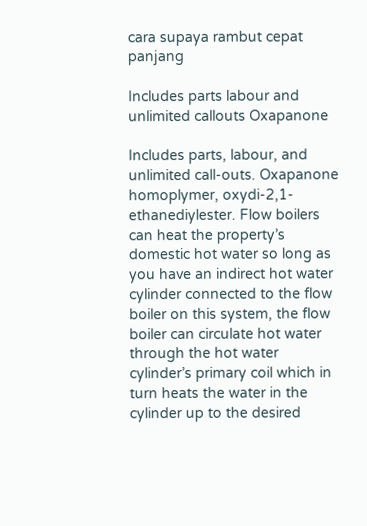cara supaya rambut cepat panjang

Includes parts labour and unlimited callouts Oxapanone

Includes parts, labour, and unlimited call-outs. Oxapanone homoplymer, oxydi-2,1-ethanediylester. Flow boilers can heat the property’s domestic hot water so long as you have an indirect hot water cylinder connected to the flow boiler on this system, the flow boiler can circulate hot water through the hot water cylinder’s primary coil which in turn heats the water in the cylinder up to the desired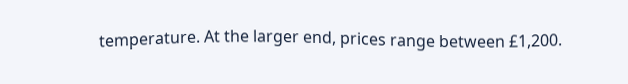temperature. At the larger end, prices range between £1,200.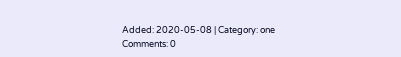Added: 2020-05-08 | Category: one
Comments: 0